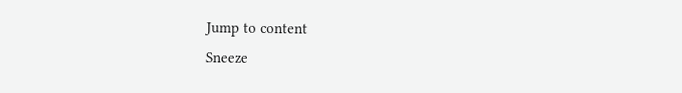Jump to content
Sneeze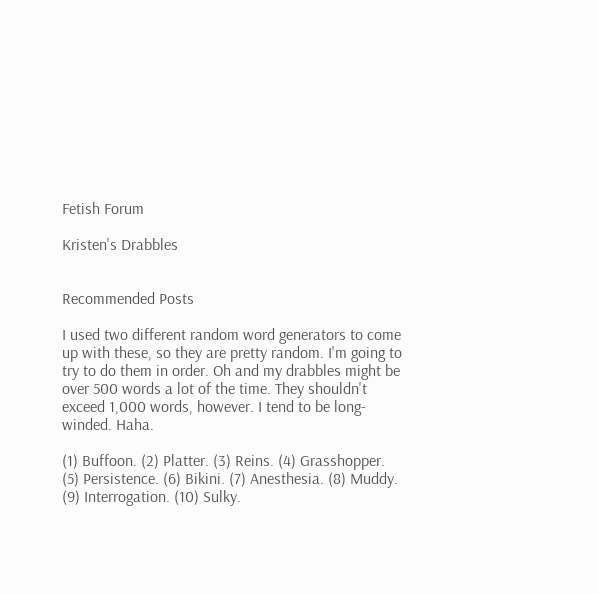Fetish Forum

Kristen's Drabbles


Recommended Posts

I used two different random word generators to come up with these, so they are pretty random. I'm going to try to do them in order. Oh and my drabbles might be over 500 words a lot of the time. They shouldn't exceed 1,000 words, however. I tend to be long-winded. Haha.

(1) Buffoon. (2) Platter. (3) Reins. (4) Grasshopper. (5) Persistence. (6) Bikini. (7) Anesthesia. (8) Muddy. (9) Interrogation. (10) Sulky.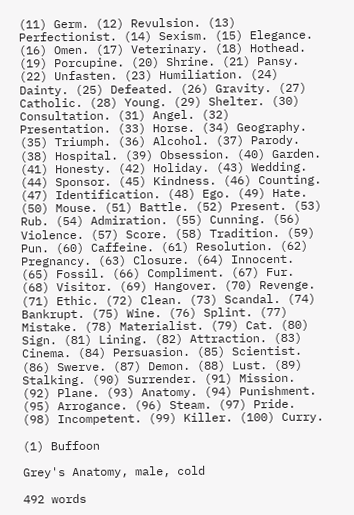(11) Germ. (12) Revulsion. (13) Perfectionist. (14) Sexism. (15) Elegance. (16) Omen. (17) Veterinary. (18) Hothead. (19) Porcupine. (20) Shrine. (21) Pansy. (22) Unfasten. (23) Humiliation. (24) Dainty. (25) Defeated. (26) Gravity. (27) Catholic. (28) Young. (29) Shelter. (30) Consultation. (31) Angel. (32) Presentation. (33) Horse. (34) Geography. (35) Triumph. (36) Alcohol. (37) Parody. (38) Hospital. (39) Obsession. (40) Garden. (41) Honesty. (42) Holiday. (43) Wedding. (44) Sponsor. (45) Kindness. (46) Counting. (47) Identification. (48) Ego. (49) Hate. (50) Mouse. (51) Battle. (52) Present. (53) Rub. (54) Admiration. (55) Cunning. (56) Violence. (57) Score. (58) Tradition. (59) Pun. (60) Caffeine. (61) Resolution. (62) Pregnancy. (63) Closure. (64) Innocent. (65) Fossil. (66) Compliment. (67) Fur. (68) Visitor. (69) Hangover. (70) Revenge. (71) Ethic. (72) Clean. (73) Scandal. (74) Bankrupt. (75) Wine. (76) Splint. (77) Mistake. (78) Materialist. (79) Cat. (80) Sign. (81) Lining. (82) Attraction. (83) Cinema. (84) Persuasion. (85) Scientist. (86) Swerve. (87) Demon. (88) Lust. (89) Stalking. (90) Surrender. (91) Mission. (92) Plane. (93) Anatomy. (94) Punishment. (95) Arrogance. (96) Steam. (97) Pride. (98) Incompetent. (99) Killer. (100) Curry.

(1) Buffoon

Grey's Anatomy, male, cold

492 words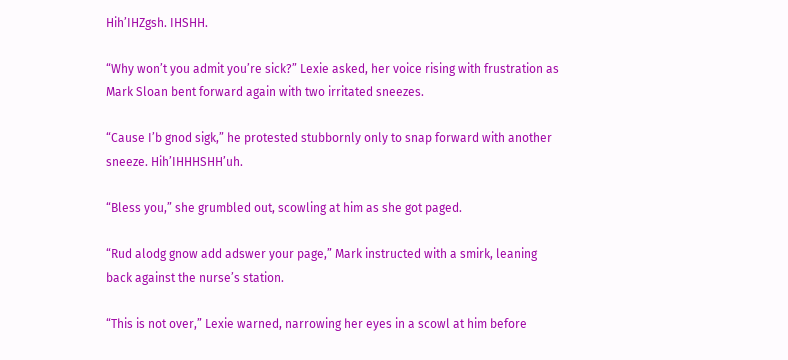Hih’IHZgsh. IHSHH.

“Why won’t you admit you’re sick?” Lexie asked, her voice rising with frustration as Mark Sloan bent forward again with two irritated sneezes.

“Cause I’b gnod sigk,” he protested stubbornly only to snap forward with another sneeze. Hih’IHHHSHH’uh.

“Bless you,” she grumbled out, scowling at him as she got paged.

“Rud alodg gnow add adswer your page,” Mark instructed with a smirk, leaning back against the nurse’s station.

“This is not over,” Lexie warned, narrowing her eyes in a scowl at him before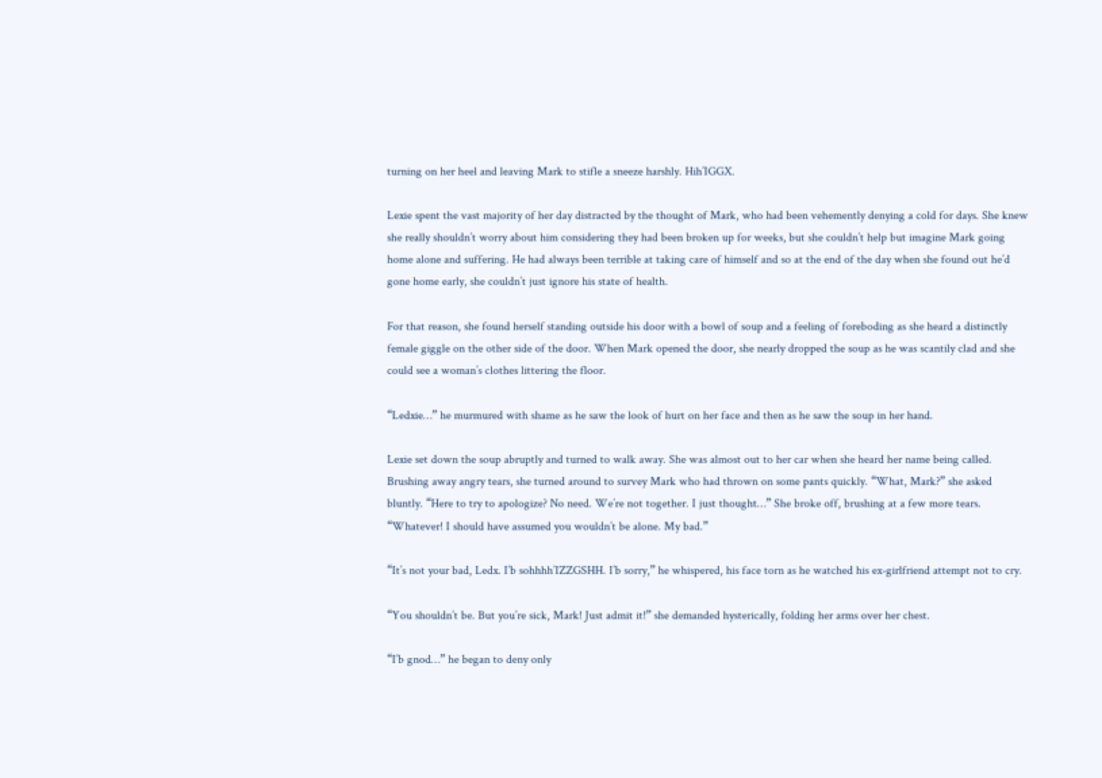turning on her heel and leaving Mark to stifle a sneeze harshly. Hih’IGGX.

Lexie spent the vast majority of her day distracted by the thought of Mark, who had been vehemently denying a cold for days. She knew she really shouldn’t worry about him considering they had been broken up for weeks, but she couldn’t help but imagine Mark going home alone and suffering. He had always been terrible at taking care of himself and so at the end of the day when she found out he’d gone home early, she couldn’t just ignore his state of health.

For that reason, she found herself standing outside his door with a bowl of soup and a feeling of foreboding as she heard a distinctly female giggle on the other side of the door. When Mark opened the door, she nearly dropped the soup as he was scantily clad and she could see a woman’s clothes littering the floor.

“Ledxie…” he murmured with shame as he saw the look of hurt on her face and then as he saw the soup in her hand.

Lexie set down the soup abruptly and turned to walk away. She was almost out to her car when she heard her name being called. Brushing away angry tears, she turned around to survey Mark who had thrown on some pants quickly. “What, Mark?” she asked bluntly. “Here to try to apologize? No need. We’re not together. I just thought…” She broke off, brushing at a few more tears. “Whatever! I should have assumed you wouldn’t be alone. My bad.”

“It’s not your bad, Ledx. I’b sohhhh’IZZGSHH. I’b sorry,” he whispered, his face torn as he watched his ex-girlfriend attempt not to cry.

“You shouldn’t be. But you’re sick, Mark! Just admit it!” she demanded hysterically, folding her arms over her chest.

“I’b gnod…” he began to deny only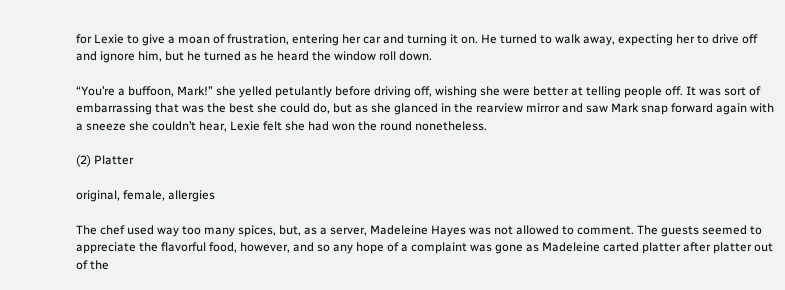for Lexie to give a moan of frustration, entering her car and turning it on. He turned to walk away, expecting her to drive off and ignore him, but he turned as he heard the window roll down.

“You’re a buffoon, Mark!” she yelled petulantly before driving off, wishing she were better at telling people off. It was sort of embarrassing that was the best she could do, but as she glanced in the rearview mirror and saw Mark snap forward again with a sneeze she couldn’t hear, Lexie felt she had won the round nonetheless.

(2) Platter

original, female, allergies

The chef used way too many spices, but, as a server, Madeleine Hayes was not allowed to comment. The guests seemed to appreciate the flavorful food, however, and so any hope of a complaint was gone as Madeleine carted platter after platter out of the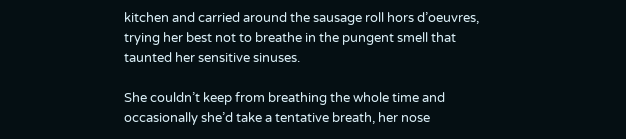kitchen and carried around the sausage roll hors d’oeuvres, trying her best not to breathe in the pungent smell that taunted her sensitive sinuses.

She couldn’t keep from breathing the whole time and occasionally she’d take a tentative breath, her nose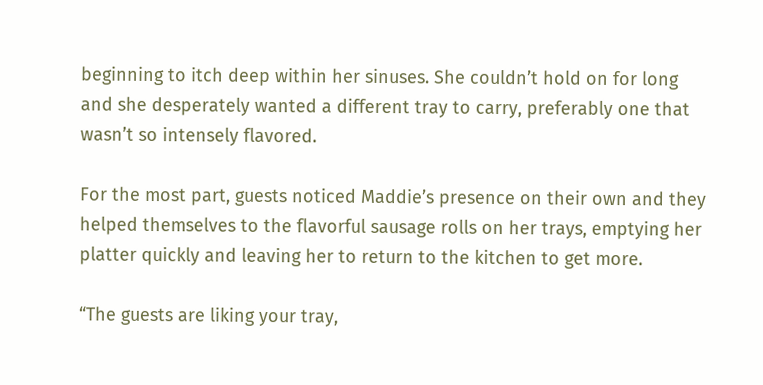beginning to itch deep within her sinuses. She couldn’t hold on for long and she desperately wanted a different tray to carry, preferably one that wasn’t so intensely flavored.

For the most part, guests noticed Maddie’s presence on their own and they helped themselves to the flavorful sausage rolls on her trays, emptying her platter quickly and leaving her to return to the kitchen to get more.

“The guests are liking your tray,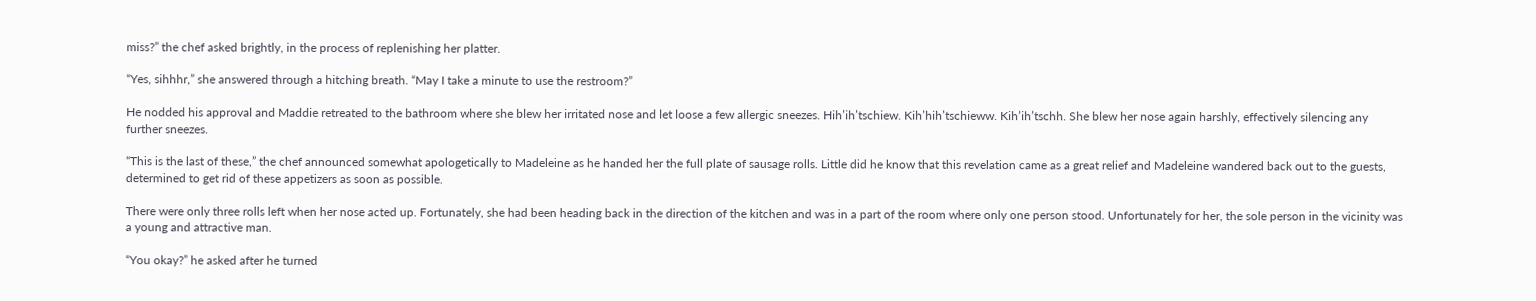miss?” the chef asked brightly, in the process of replenishing her platter.

“Yes, sihhhr,” she answered through a hitching breath. “May I take a minute to use the restroom?”

He nodded his approval and Maddie retreated to the bathroom where she blew her irritated nose and let loose a few allergic sneezes. Hih’ih’tschiew. Kih’hih’tschieww. Kih’ih’tschh. She blew her nose again harshly, effectively silencing any further sneezes.

“This is the last of these,” the chef announced somewhat apologetically to Madeleine as he handed her the full plate of sausage rolls. Little did he know that this revelation came as a great relief and Madeleine wandered back out to the guests, determined to get rid of these appetizers as soon as possible.

There were only three rolls left when her nose acted up. Fortunately, she had been heading back in the direction of the kitchen and was in a part of the room where only one person stood. Unfortunately for her, the sole person in the vicinity was a young and attractive man.

“You okay?” he asked after he turned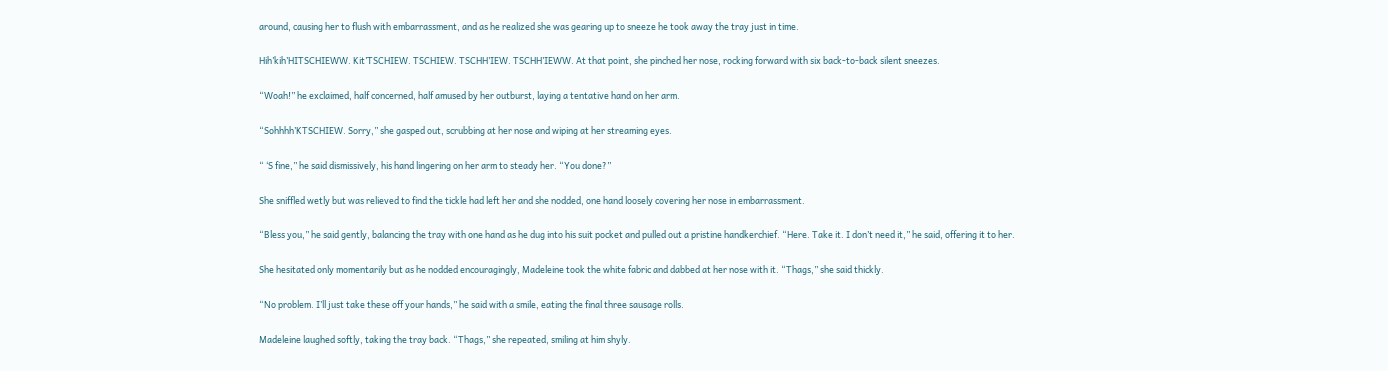around, causing her to flush with embarrassment, and as he realized she was gearing up to sneeze he took away the tray just in time.

Hih’kih’HITSCHIEWW. Kit’TSCHIEW. TSCHIEW. TSCHH’IEW. TSCHH’IEWW. At that point, she pinched her nose, rocking forward with six back-to-back silent sneezes.

“Woah!” he exclaimed, half concerned, half amused by her outburst, laying a tentative hand on her arm.

“Sohhhh’KTSCHIEW. Sorry,” she gasped out, scrubbing at her nose and wiping at her streaming eyes.

“ ‘S fine,” he said dismissively, his hand lingering on her arm to steady her. “You done?”

She sniffled wetly but was relieved to find the tickle had left her and she nodded, one hand loosely covering her nose in embarrassment.

“Bless you,” he said gently, balancing the tray with one hand as he dug into his suit pocket and pulled out a pristine handkerchief. “Here. Take it. I don’t need it,” he said, offering it to her.

She hesitated only momentarily but as he nodded encouragingly, Madeleine took the white fabric and dabbed at her nose with it. “Thags,” she said thickly.

“No problem. I’ll just take these off your hands,” he said with a smile, eating the final three sausage rolls.

Madeleine laughed softly, taking the tray back. “Thags,” she repeated, smiling at him shyly.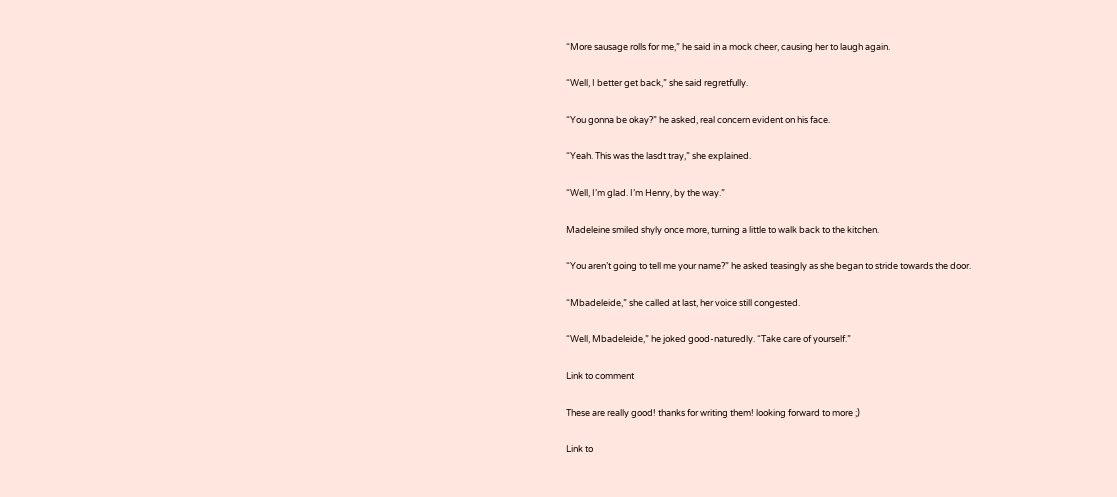“More sausage rolls for me,” he said in a mock cheer, causing her to laugh again.

“Well, I better get back,” she said regretfully.

“You gonna be okay?” he asked, real concern evident on his face.

“Yeah. This was the lasdt tray,” she explained.

“Well, I’m glad. I’m Henry, by the way.”

Madeleine smiled shyly once more, turning a little to walk back to the kitchen.

“You aren’t going to tell me your name?” he asked teasingly as she began to stride towards the door.

“Mbadeleide,” she called at last, her voice still congested.

“Well, Mbadeleide,” he joked good-naturedly. “Take care of yourself.”

Link to comment

These are really good! thanks for writing them! looking forward to more ;)

Link to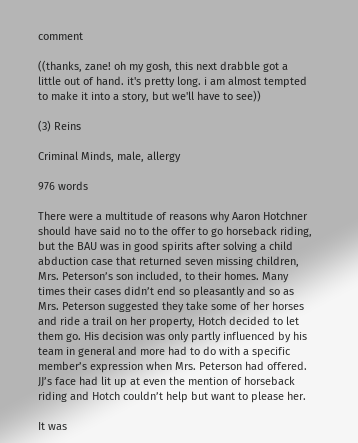comment

((thanks, zane! oh my gosh, this next drabble got a little out of hand. it's pretty long. i am almost tempted to make it into a story, but we'll have to see))

(3) Reins

Criminal Minds, male, allergy

976 words

There were a multitude of reasons why Aaron Hotchner should have said no to the offer to go horseback riding, but the BAU was in good spirits after solving a child abduction case that returned seven missing children, Mrs. Peterson’s son included, to their homes. Many times their cases didn’t end so pleasantly and so as Mrs. Peterson suggested they take some of her horses and ride a trail on her property, Hotch decided to let them go. His decision was only partly influenced by his team in general and more had to do with a specific member’s expression when Mrs. Peterson had offered. JJ’s face had lit up at even the mention of horseback riding and Hotch couldn’t help but want to please her.

It was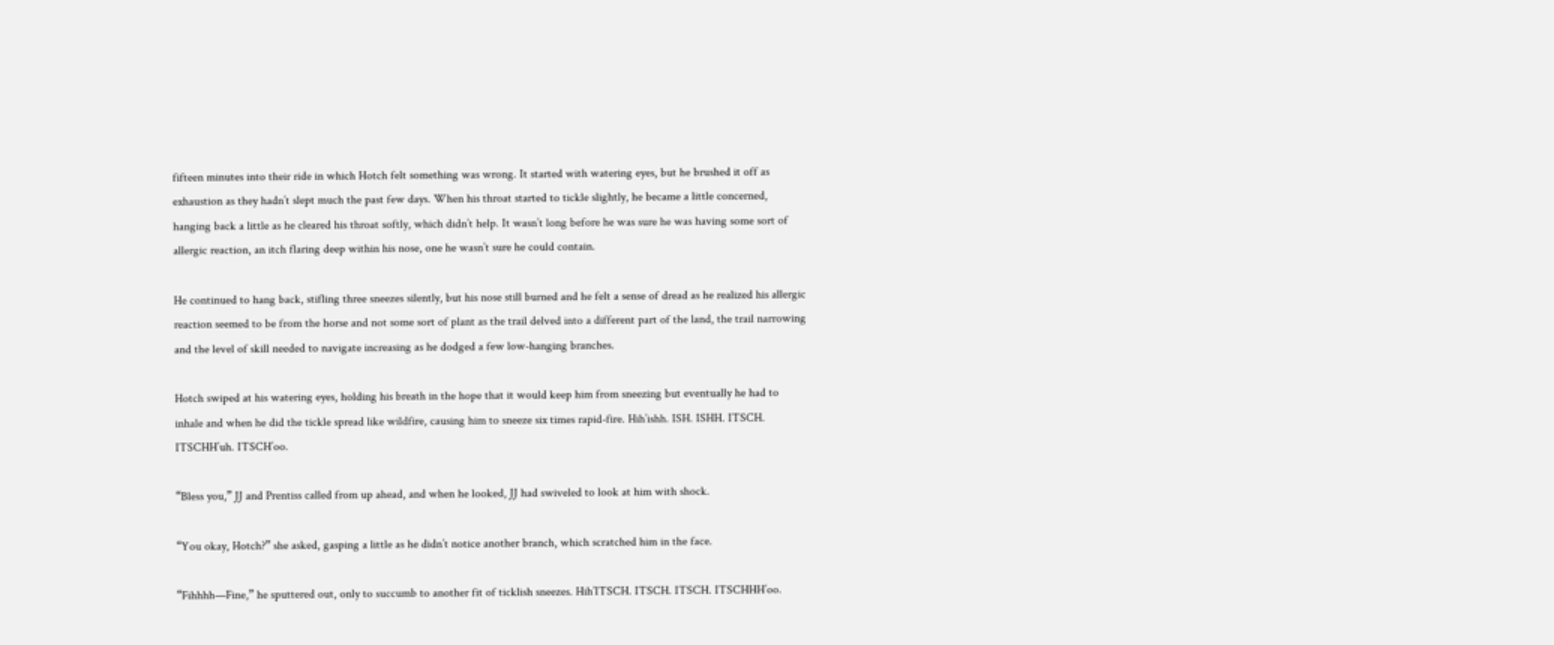fifteen minutes into their ride in which Hotch felt something was wrong. It started with watering eyes, but he brushed it off as exhaustion as they hadn’t slept much the past few days. When his throat started to tickle slightly, he became a little concerned, hanging back a little as he cleared his throat softly, which didn’t help. It wasn’t long before he was sure he was having some sort of allergic reaction, an itch flaring deep within his nose, one he wasn’t sure he could contain.

He continued to hang back, stifling three sneezes silently, but his nose still burned and he felt a sense of dread as he realized his allergic reaction seemed to be from the horse and not some sort of plant as the trail delved into a different part of the land, the trail narrowing and the level of skill needed to navigate increasing as he dodged a few low-hanging branches.

Hotch swiped at his watering eyes, holding his breath in the hope that it would keep him from sneezing but eventually he had to inhale and when he did the tickle spread like wildfire, causing him to sneeze six times rapid-fire. Hih’ishh. ISH. ISHH. ITSCH. ITSCHH’uh. ITSCH’oo.

“Bless you,” JJ and Prentiss called from up ahead, and when he looked, JJ had swiveled to look at him with shock.

“You okay, Hotch?” she asked, gasping a little as he didn’t notice another branch, which scratched him in the face.

“Fihhhh—Fine,” he sputtered out, only to succumb to another fit of ticklish sneezes. Hih’ITSCH. ITSCH. ITSCH. ITSCHHH’oo.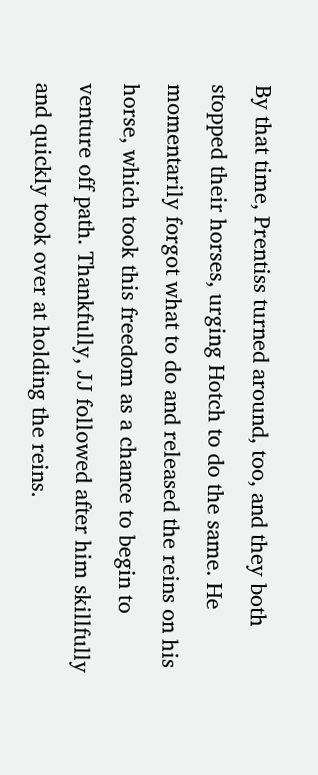By that time, Prentiss turned around, too, and they both stopped their horses, urging Hotch to do the same. He momentarily forgot what to do and released the reins on his horse, which took this freedom as a chance to begin to venture off path. Thankfully, JJ followed after him skillfully and quickly took over at holding the reins.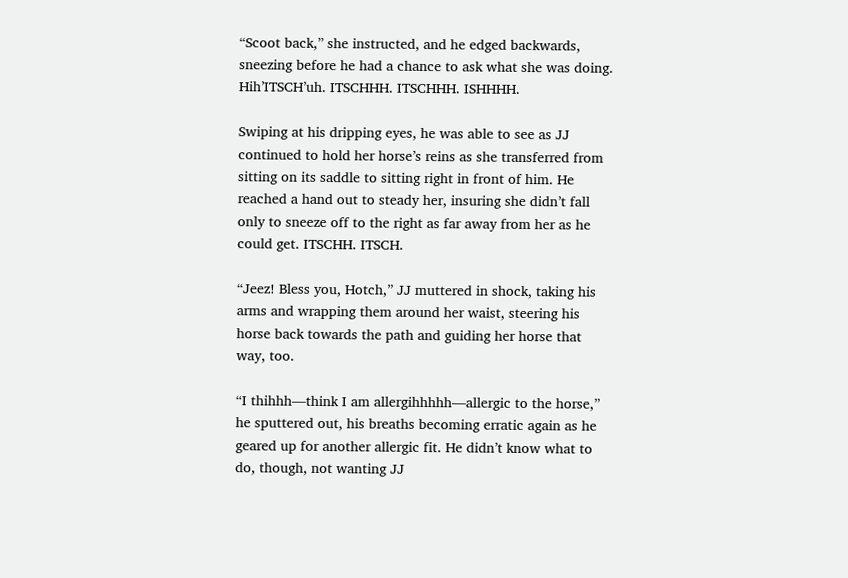“Scoot back,” she instructed, and he edged backwards, sneezing before he had a chance to ask what she was doing. Hih’ITSCH’uh. ITSCHHH. ITSCHHH. ISHHHH.

Swiping at his dripping eyes, he was able to see as JJ continued to hold her horse’s reins as she transferred from sitting on its saddle to sitting right in front of him. He reached a hand out to steady her, insuring she didn’t fall only to sneeze off to the right as far away from her as he could get. ITSCHH. ITSCH.

“Jeez! Bless you, Hotch,” JJ muttered in shock, taking his arms and wrapping them around her waist, steering his horse back towards the path and guiding her horse that way, too.

“I thihhh—think I am allergihhhhh—allergic to the horse,” he sputtered out, his breaths becoming erratic again as he geared up for another allergic fit. He didn’t know what to do, though, not wanting JJ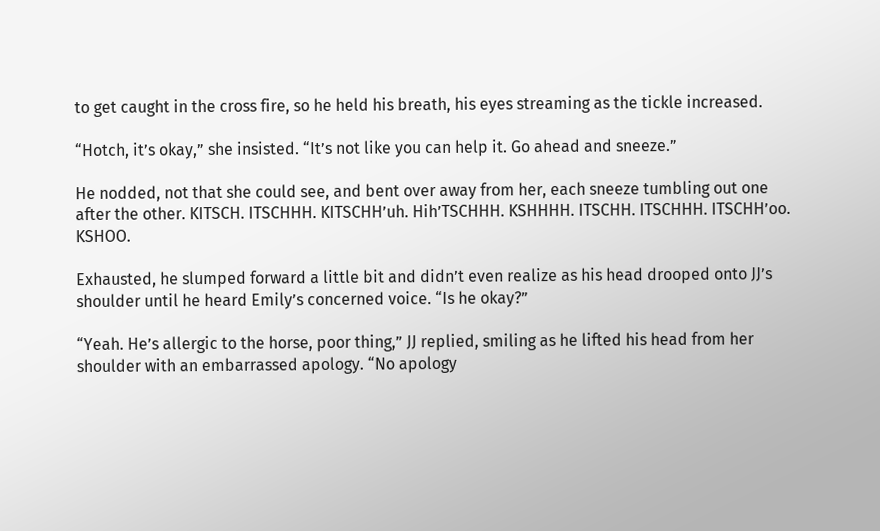to get caught in the cross fire, so he held his breath, his eyes streaming as the tickle increased.

“Hotch, it’s okay,” she insisted. “It’s not like you can help it. Go ahead and sneeze.”

He nodded, not that she could see, and bent over away from her, each sneeze tumbling out one after the other. KITSCH. ITSCHHH. KITSCHH’uh. Hih’TSCHHH. KSHHHH. ITSCHH. ITSCHHH. ITSCHH’oo. KSHOO.

Exhausted, he slumped forward a little bit and didn’t even realize as his head drooped onto JJ’s shoulder until he heard Emily’s concerned voice. “Is he okay?”

“Yeah. He’s allergic to the horse, poor thing,” JJ replied, smiling as he lifted his head from her shoulder with an embarrassed apology. “No apology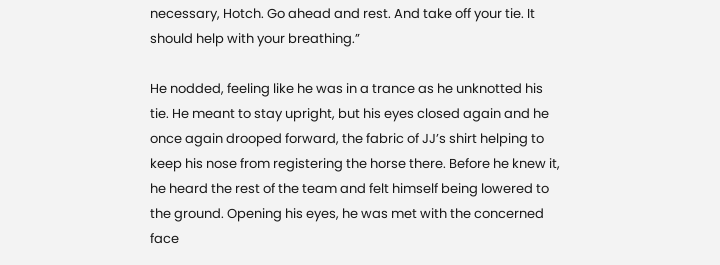necessary, Hotch. Go ahead and rest. And take off your tie. It should help with your breathing.”

He nodded, feeling like he was in a trance as he unknotted his tie. He meant to stay upright, but his eyes closed again and he once again drooped forward, the fabric of JJ’s shirt helping to keep his nose from registering the horse there. Before he knew it, he heard the rest of the team and felt himself being lowered to the ground. Opening his eyes, he was met with the concerned face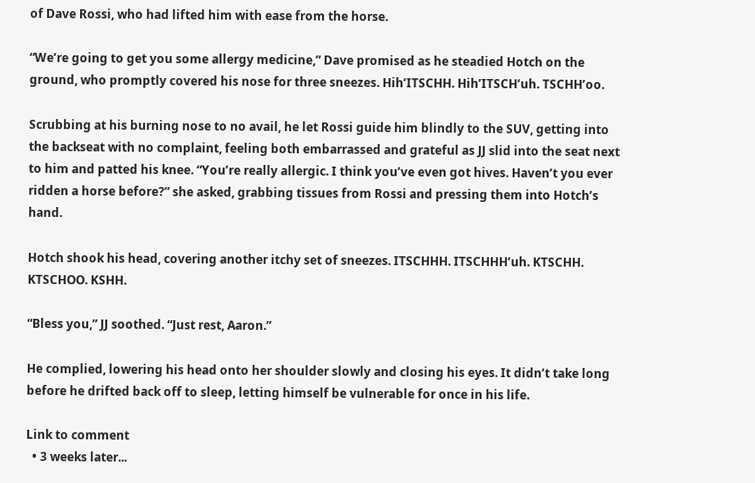of Dave Rossi, who had lifted him with ease from the horse.

“We’re going to get you some allergy medicine,” Dave promised as he steadied Hotch on the ground, who promptly covered his nose for three sneezes. Hih’ITSCHH. Hih’ITSCH’uh. TSCHH’oo.

Scrubbing at his burning nose to no avail, he let Rossi guide him blindly to the SUV, getting into the backseat with no complaint, feeling both embarrassed and grateful as JJ slid into the seat next to him and patted his knee. “You’re really allergic. I think you’ve even got hives. Haven’t you ever ridden a horse before?” she asked, grabbing tissues from Rossi and pressing them into Hotch’s hand.

Hotch shook his head, covering another itchy set of sneezes. ITSCHHH. ITSCHHH’uh. KTSCHH. KTSCHOO. KSHH.

“Bless you,” JJ soothed. “Just rest, Aaron.”

He complied, lowering his head onto her shoulder slowly and closing his eyes. It didn’t take long before he drifted back off to sleep, letting himself be vulnerable for once in his life.

Link to comment
  • 3 weeks later...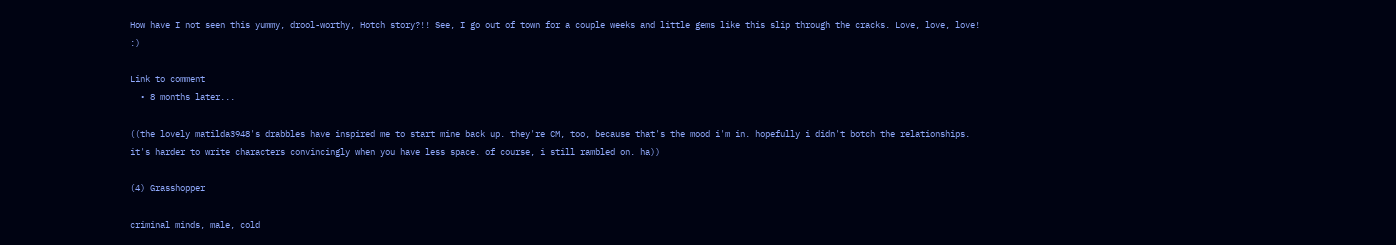How have I not seen this yummy, drool-worthy, Hotch story?!! See, I go out of town for a couple weeks and little gems like this slip through the cracks. Love, love, love! :)

Link to comment
  • 8 months later...

((the lovely matilda3948's drabbles have inspired me to start mine back up. they're CM, too, because that's the mood i'm in. hopefully i didn't botch the relationships. it's harder to write characters convincingly when you have less space. of course, i still rambled on. ha))

(4) Grasshopper

criminal minds, male, cold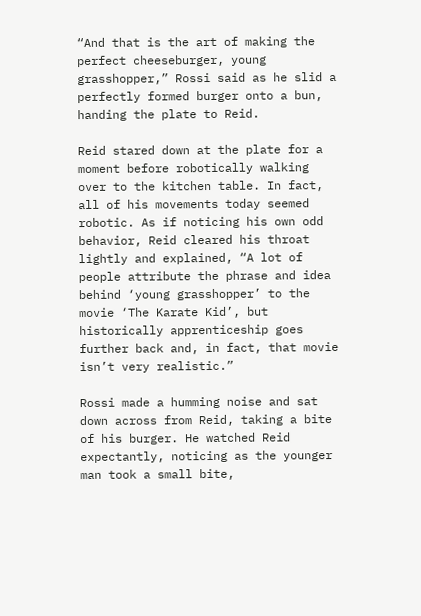“And that is the art of making the perfect cheeseburger, young grasshopper,” Rossi said as he slid a perfectly formed burger onto a bun, handing the plate to Reid.

Reid stared down at the plate for a moment before robotically walking over to the kitchen table. In fact, all of his movements today seemed robotic. As if noticing his own odd behavior, Reid cleared his throat lightly and explained, “A lot of people attribute the phrase and idea behind ‘young grasshopper’ to the movie ‘The Karate Kid’, but historically apprenticeship goes further back and, in fact, that movie isn’t very realistic.”

Rossi made a humming noise and sat down across from Reid, taking a bite of his burger. He watched Reid expectantly, noticing as the younger man took a small bite,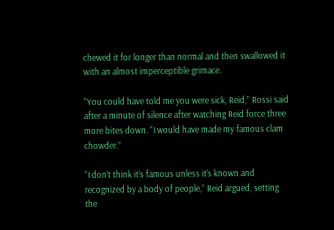chewed it for longer than normal and then swallowed it with an almost imperceptible grimace.

“You could have told me you were sick, Reid,” Rossi said after a minute of silence after watching Reid force three more bites down. “I would have made my famous clam chowder.”

“I don’t think it’s famous unless it’s known and recognized by a body of people,” Reid argued, setting the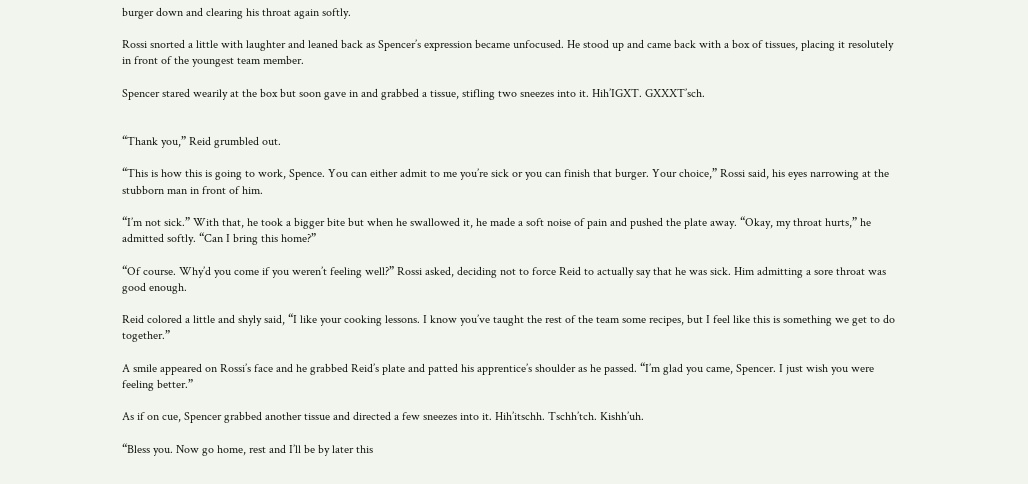burger down and clearing his throat again softly.

Rossi snorted a little with laughter and leaned back as Spencer’s expression became unfocused. He stood up and came back with a box of tissues, placing it resolutely in front of the youngest team member.

Spencer stared wearily at the box but soon gave in and grabbed a tissue, stifling two sneezes into it. Hih’IGXT. GXXXT’sch.


“Thank you,” Reid grumbled out.

“This is how this is going to work, Spence. You can either admit to me you’re sick or you can finish that burger. Your choice,” Rossi said, his eyes narrowing at the stubborn man in front of him.

“I’m not sick.” With that, he took a bigger bite but when he swallowed it, he made a soft noise of pain and pushed the plate away. “Okay, my throat hurts,” he admitted softly. “Can I bring this home?”

“Of course. Why’d you come if you weren’t feeling well?” Rossi asked, deciding not to force Reid to actually say that he was sick. Him admitting a sore throat was good enough.

Reid colored a little and shyly said, “I like your cooking lessons. I know you’ve taught the rest of the team some recipes, but I feel like this is something we get to do together.”

A smile appeared on Rossi’s face and he grabbed Reid’s plate and patted his apprentice’s shoulder as he passed. “I’m glad you came, Spencer. I just wish you were feeling better.”

As if on cue, Spencer grabbed another tissue and directed a few sneezes into it. Hih’itschh. Tschh’tch. Kishh’uh.

“Bless you. Now go home, rest and I’ll be by later this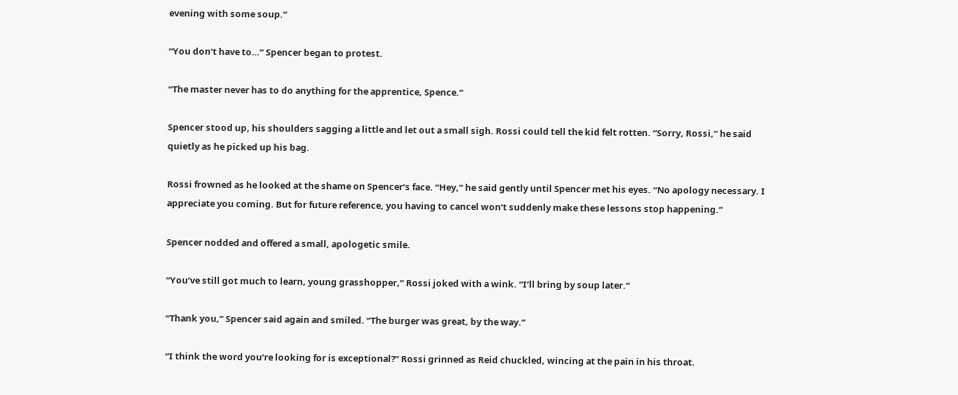evening with some soup.”

“You don’t have to…” Spencer began to protest.

“The master never has to do anything for the apprentice, Spence.”

Spencer stood up, his shoulders sagging a little and let out a small sigh. Rossi could tell the kid felt rotten. “Sorry, Rossi,” he said quietly as he picked up his bag.

Rossi frowned as he looked at the shame on Spencer’s face. “Hey,” he said gently until Spencer met his eyes. “No apology necessary. I appreciate you coming. But for future reference, you having to cancel won’t suddenly make these lessons stop happening.”

Spencer nodded and offered a small, apologetic smile.

“You’ve still got much to learn, young grasshopper,” Rossi joked with a wink. “I’ll bring by soup later.”

“Thank you,” Spencer said again and smiled. “The burger was great, by the way.”

“I think the word you’re looking for is exceptional?” Rossi grinned as Reid chuckled, wincing at the pain in his throat.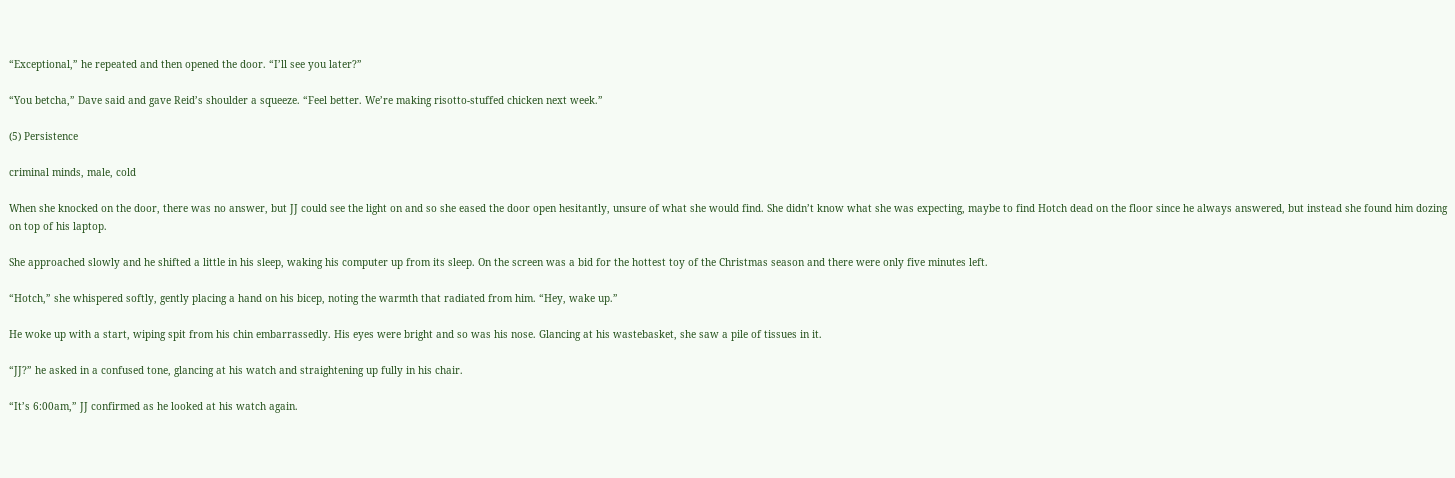“Exceptional,” he repeated and then opened the door. “I’ll see you later?”

“You betcha,” Dave said and gave Reid’s shoulder a squeeze. “Feel better. We’re making risotto-stuffed chicken next week.”

(5) Persistence

criminal minds, male, cold

When she knocked on the door, there was no answer, but JJ could see the light on and so she eased the door open hesitantly, unsure of what she would find. She didn’t know what she was expecting, maybe to find Hotch dead on the floor since he always answered, but instead she found him dozing on top of his laptop.

She approached slowly and he shifted a little in his sleep, waking his computer up from its sleep. On the screen was a bid for the hottest toy of the Christmas season and there were only five minutes left.

“Hotch,” she whispered softly, gently placing a hand on his bicep, noting the warmth that radiated from him. “Hey, wake up.”

He woke up with a start, wiping spit from his chin embarrassedly. His eyes were bright and so was his nose. Glancing at his wastebasket, she saw a pile of tissues in it.

“JJ?” he asked in a confused tone, glancing at his watch and straightening up fully in his chair.

“It’s 6:00am,” JJ confirmed as he looked at his watch again.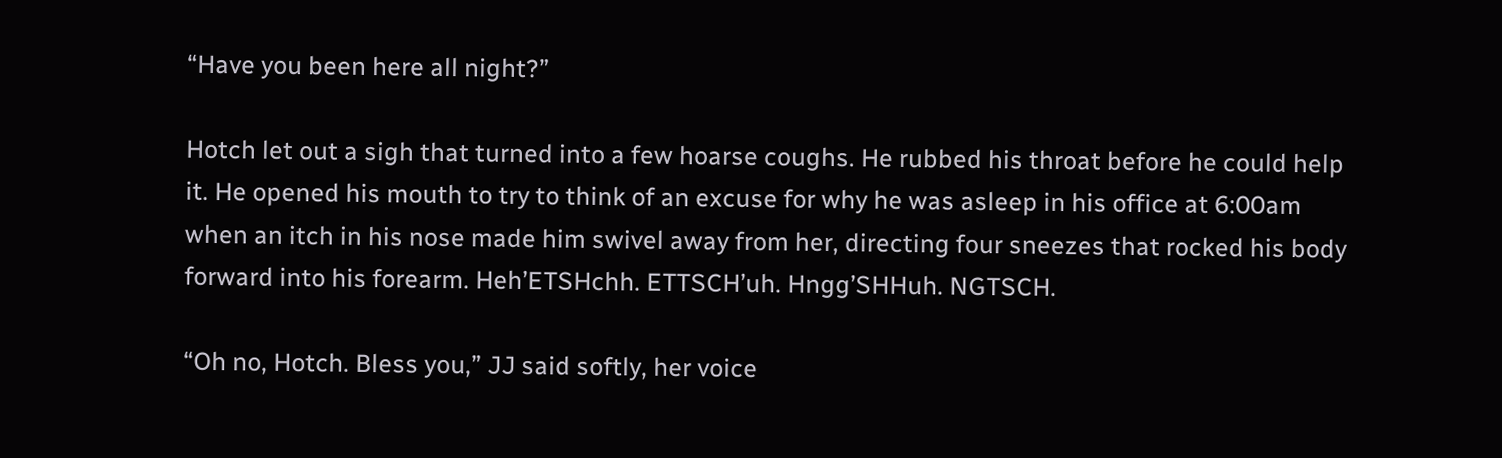“Have you been here all night?”

Hotch let out a sigh that turned into a few hoarse coughs. He rubbed his throat before he could help it. He opened his mouth to try to think of an excuse for why he was asleep in his office at 6:00am when an itch in his nose made him swivel away from her, directing four sneezes that rocked his body forward into his forearm. Heh’ETSHchh. ETTSCH’uh. Hngg’SHHuh. NGTSCH.

“Oh no, Hotch. Bless you,” JJ said softly, her voice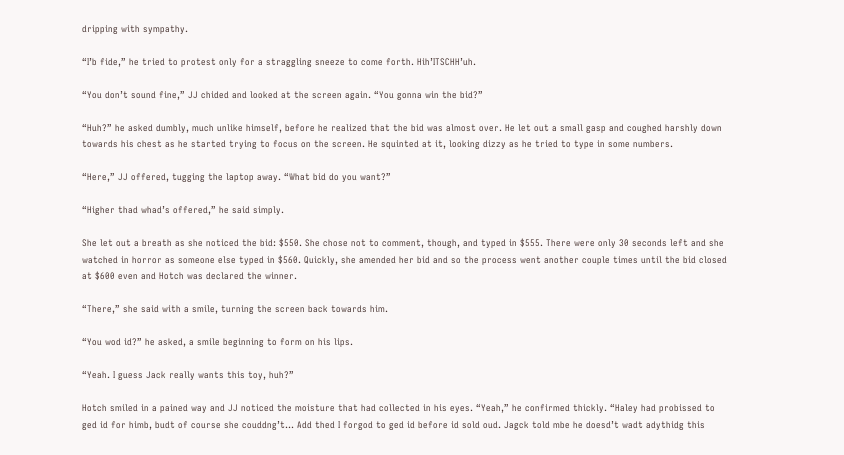dripping with sympathy.

“I’b fide,” he tried to protest only for a straggling sneeze to come forth. Hih’ITSCHH’uh.

“You don’t sound fine,” JJ chided and looked at the screen again. “You gonna win the bid?”

“Huh?” he asked dumbly, much unlike himself, before he realized that the bid was almost over. He let out a small gasp and coughed harshly down towards his chest as he started trying to focus on the screen. He squinted at it, looking dizzy as he tried to type in some numbers.

“Here,” JJ offered, tugging the laptop away. “What bid do you want?”

“Higher thad whad’s offered,” he said simply.

She let out a breath as she noticed the bid: $550. She chose not to comment, though, and typed in $555. There were only 30 seconds left and she watched in horror as someone else typed in $560. Quickly, she amended her bid and so the process went another couple times until the bid closed at $600 even and Hotch was declared the winner.

“There,” she said with a smile, turning the screen back towards him.

“You wod id?” he asked, a smile beginning to form on his lips.

“Yeah. I guess Jack really wants this toy, huh?”

Hotch smiled in a pained way and JJ noticed the moisture that had collected in his eyes. “Yeah,” he confirmed thickly. “Haley had probissed to ged id for himb, budt of course she couddng’t… Add thed I forgod to ged id before id sold oud. Jagck told mbe he doesd’t wadt adythidg this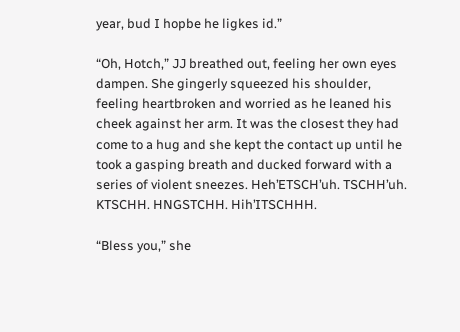year, bud I hopbe he ligkes id.”

“Oh, Hotch,” JJ breathed out, feeling her own eyes dampen. She gingerly squeezed his shoulder, feeling heartbroken and worried as he leaned his cheek against her arm. It was the closest they had come to a hug and she kept the contact up until he took a gasping breath and ducked forward with a series of violent sneezes. Heh’ETSCH’uh. TSCHH’uh. KTSCHH. HNGSTCHH. Hih’ITSCHHH.

“Bless you,” she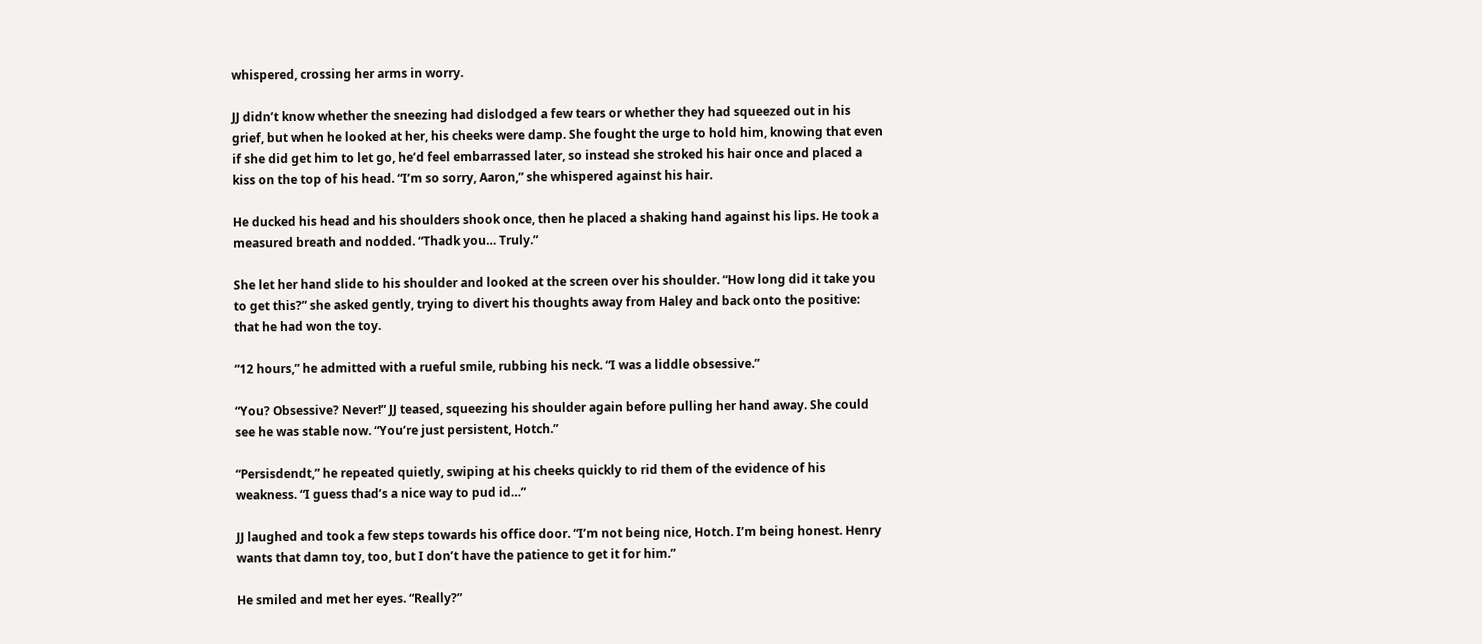whispered, crossing her arms in worry.

JJ didn’t know whether the sneezing had dislodged a few tears or whether they had squeezed out in his grief, but when he looked at her, his cheeks were damp. She fought the urge to hold him, knowing that even if she did get him to let go, he’d feel embarrassed later, so instead she stroked his hair once and placed a kiss on the top of his head. “I’m so sorry, Aaron,” she whispered against his hair.

He ducked his head and his shoulders shook once, then he placed a shaking hand against his lips. He took a measured breath and nodded. “Thadk you… Truly.”

She let her hand slide to his shoulder and looked at the screen over his shoulder. “How long did it take you to get this?” she asked gently, trying to divert his thoughts away from Haley and back onto the positive: that he had won the toy.

“12 hours,” he admitted with a rueful smile, rubbing his neck. “I was a liddle obsessive.”

“You? Obsessive? Never!” JJ teased, squeezing his shoulder again before pulling her hand away. She could see he was stable now. “You’re just persistent, Hotch.”

“Persisdendt,” he repeated quietly, swiping at his cheeks quickly to rid them of the evidence of his weakness. “I guess thad’s a nice way to pud id…”

JJ laughed and took a few steps towards his office door. “I’m not being nice, Hotch. I’m being honest. Henry wants that damn toy, too, but I don’t have the patience to get it for him.”

He smiled and met her eyes. “Really?”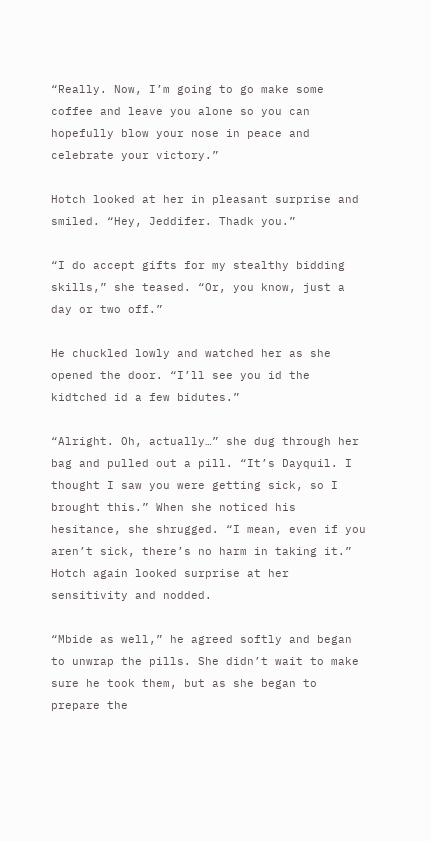“Really. Now, I’m going to go make some coffee and leave you alone so you can hopefully blow your nose in peace and celebrate your victory.”

Hotch looked at her in pleasant surprise and smiled. “Hey, Jeddifer. Thadk you.”

“I do accept gifts for my stealthy bidding skills,” she teased. “Or, you know, just a day or two off.”

He chuckled lowly and watched her as she opened the door. “I’ll see you id the kidtched id a few bidutes.”

“Alright. Oh, actually…” she dug through her bag and pulled out a pill. “It’s Dayquil. I thought I saw you were getting sick, so I brought this.” When she noticed his hesitance, she shrugged. “I mean, even if you aren’t sick, there’s no harm in taking it.” Hotch again looked surprise at her sensitivity and nodded.

“Mbide as well,” he agreed softly and began to unwrap the pills. She didn’t wait to make sure he took them, but as she began to prepare the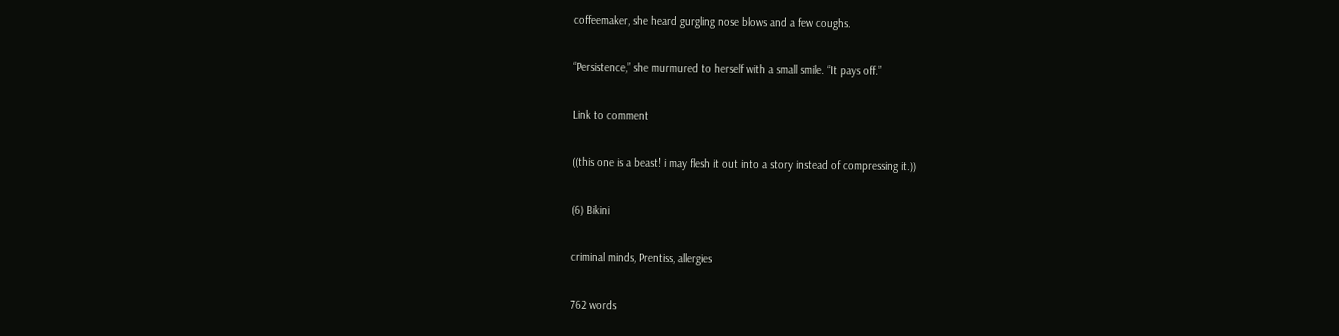coffeemaker, she heard gurgling nose blows and a few coughs.

“Persistence,” she murmured to herself with a small smile. “It pays off.”

Link to comment

((this one is a beast! i may flesh it out into a story instead of compressing it.))

(6) Bikini

criminal minds, Prentiss, allergies

762 words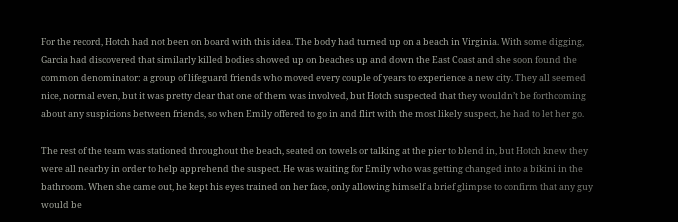For the record, Hotch had not been on board with this idea. The body had turned up on a beach in Virginia. With some digging, Garcia had discovered that similarly killed bodies showed up on beaches up and down the East Coast and she soon found the common denominator: a group of lifeguard friends who moved every couple of years to experience a new city. They all seemed nice, normal even, but it was pretty clear that one of them was involved, but Hotch suspected that they wouldn’t be forthcoming about any suspicions between friends, so when Emily offered to go in and flirt with the most likely suspect, he had to let her go.

The rest of the team was stationed throughout the beach, seated on towels or talking at the pier to blend in, but Hotch knew they were all nearby in order to help apprehend the suspect. He was waiting for Emily who was getting changed into a bikini in the bathroom. When she came out, he kept his eyes trained on her face, only allowing himself a brief glimpse to confirm that any guy would be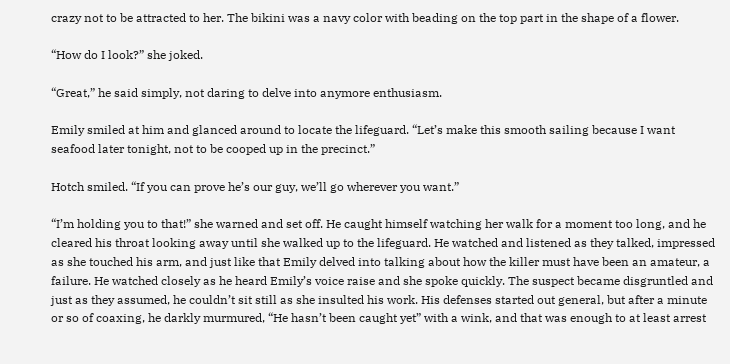crazy not to be attracted to her. The bikini was a navy color with beading on the top part in the shape of a flower.

“How do I look?” she joked.

“Great,” he said simply, not daring to delve into anymore enthusiasm.

Emily smiled at him and glanced around to locate the lifeguard. “Let’s make this smooth sailing because I want seafood later tonight, not to be cooped up in the precinct.”

Hotch smiled. “If you can prove he’s our guy, we’ll go wherever you want.”

“I’m holding you to that!” she warned and set off. He caught himself watching her walk for a moment too long, and he cleared his throat looking away until she walked up to the lifeguard. He watched and listened as they talked, impressed as she touched his arm, and just like that Emily delved into talking about how the killer must have been an amateur, a failure. He watched closely as he heard Emily’s voice raise and she spoke quickly. The suspect became disgruntled and just as they assumed, he couldn’t sit still as she insulted his work. His defenses started out general, but after a minute or so of coaxing, he darkly murmured, “He hasn’t been caught yet” with a wink, and that was enough to at least arrest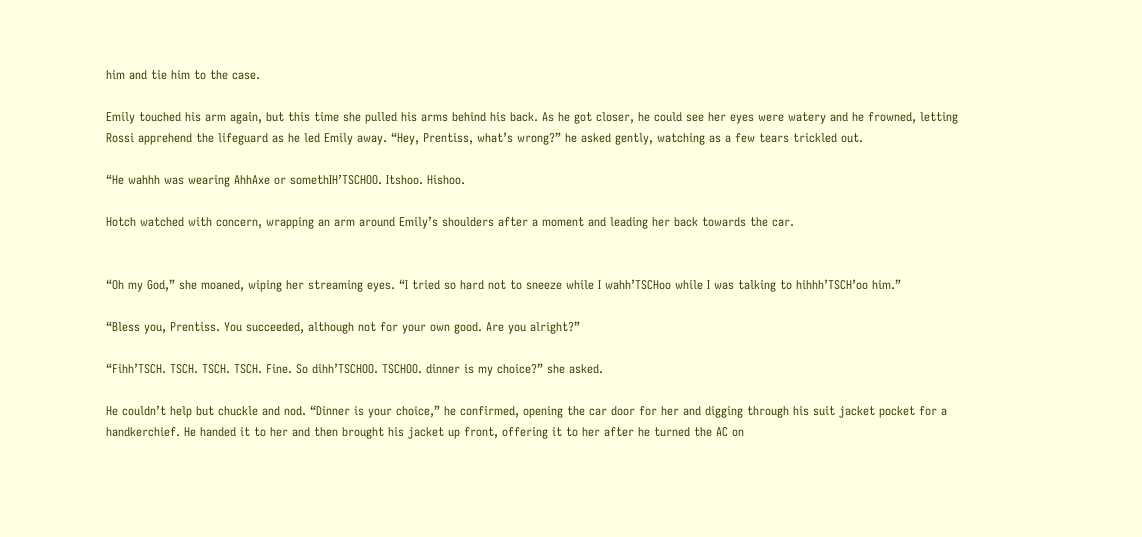him and tie him to the case.

Emily touched his arm again, but this time she pulled his arms behind his back. As he got closer, he could see her eyes were watery and he frowned, letting Rossi apprehend the lifeguard as he led Emily away. “Hey, Prentiss, what’s wrong?” he asked gently, watching as a few tears trickled out.

“He wahhh was wearing AhhAxe or somethIH’TSCHOO. Itshoo. Hishoo.

Hotch watched with concern, wrapping an arm around Emily’s shoulders after a moment and leading her back towards the car.


“Oh my God,” she moaned, wiping her streaming eyes. “I tried so hard not to sneeze while I wahh’TSCHoo while I was talking to hihhh’TSCH’oo him.”

“Bless you, Prentiss. You succeeded, although not for your own good. Are you alright?”

“Fihh’TSCH. TSCH. TSCH. TSCH. Fine. So dihh’TSCHOO. TSCHOO. dinner is my choice?” she asked.

He couldn’t help but chuckle and nod. “Dinner is your choice,” he confirmed, opening the car door for her and digging through his suit jacket pocket for a handkerchief. He handed it to her and then brought his jacket up front, offering it to her after he turned the AC on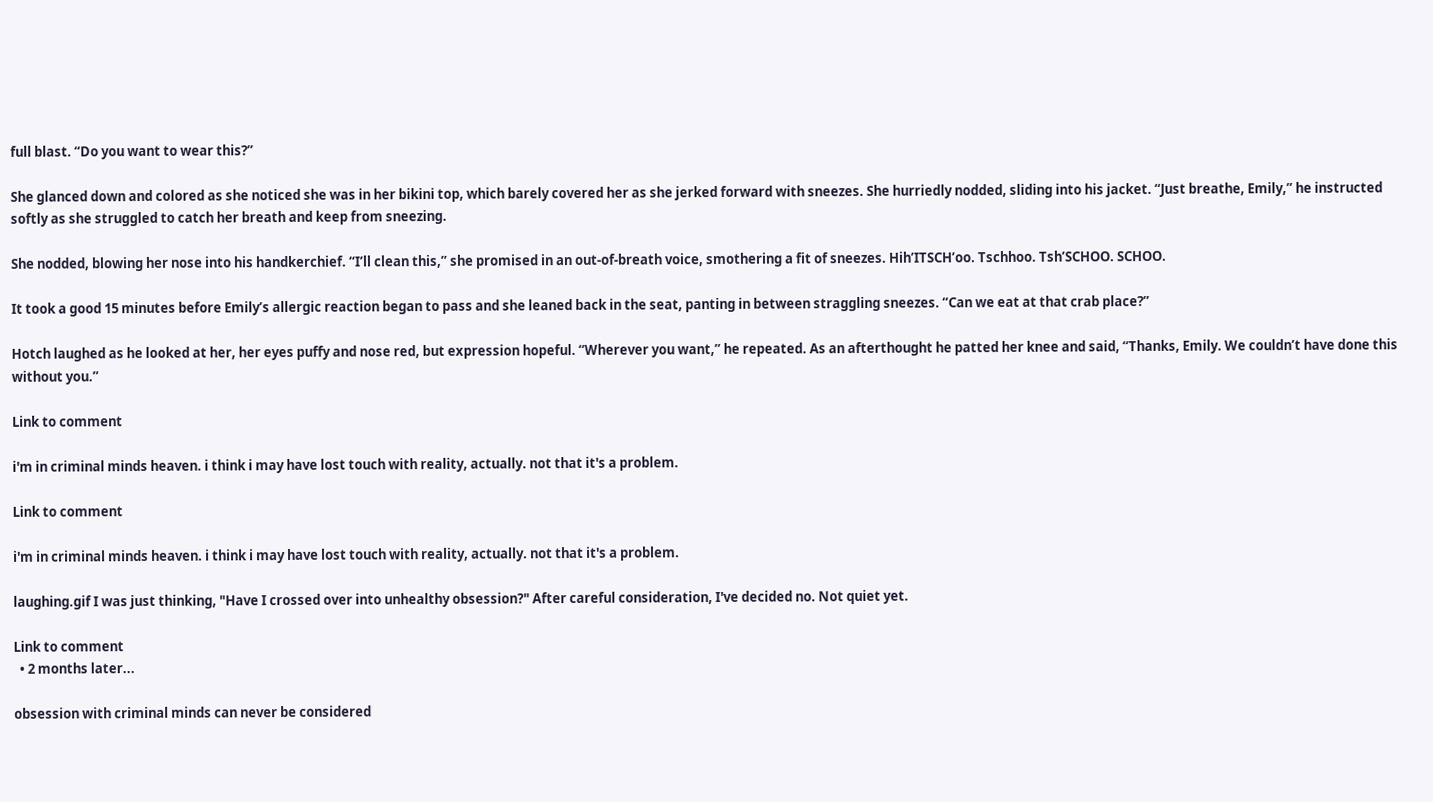full blast. “Do you want to wear this?”

She glanced down and colored as she noticed she was in her bikini top, which barely covered her as she jerked forward with sneezes. She hurriedly nodded, sliding into his jacket. “Just breathe, Emily,” he instructed softly as she struggled to catch her breath and keep from sneezing.

She nodded, blowing her nose into his handkerchief. “I’ll clean this,” she promised in an out-of-breath voice, smothering a fit of sneezes. Hih’ITSCH’oo. Tschhoo. Tsh’SCHOO. SCHOO.

It took a good 15 minutes before Emily’s allergic reaction began to pass and she leaned back in the seat, panting in between straggling sneezes. “Can we eat at that crab place?”

Hotch laughed as he looked at her, her eyes puffy and nose red, but expression hopeful. “Wherever you want,” he repeated. As an afterthought he patted her knee and said, “Thanks, Emily. We couldn’t have done this without you.”

Link to comment

i'm in criminal minds heaven. i think i may have lost touch with reality, actually. not that it's a problem.

Link to comment

i'm in criminal minds heaven. i think i may have lost touch with reality, actually. not that it's a problem.

laughing.gif I was just thinking, "Have I crossed over into unhealthy obsession?" After careful consideration, I've decided no. Not quiet yet.

Link to comment
  • 2 months later...

obsession with criminal minds can never be considered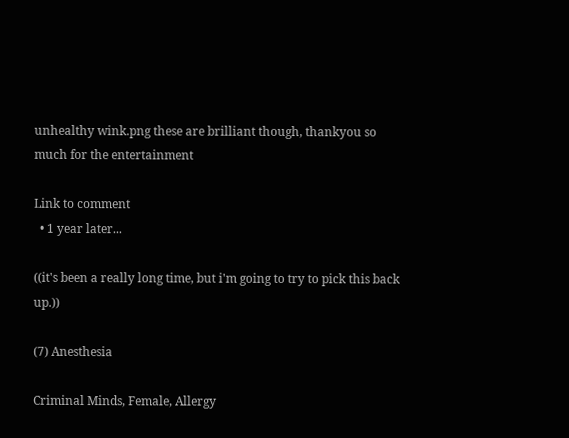unhealthy wink.png these are brilliant though, thankyou so much for the entertainment

Link to comment
  • 1 year later...

((it's been a really long time, but i'm going to try to pick this back up.))

(7) Anesthesia

Criminal Minds, Female, Allergy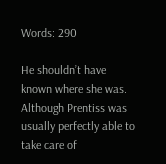Words: 290

He shouldn’t have known where she was. Although Prentiss was usually perfectly able to take care of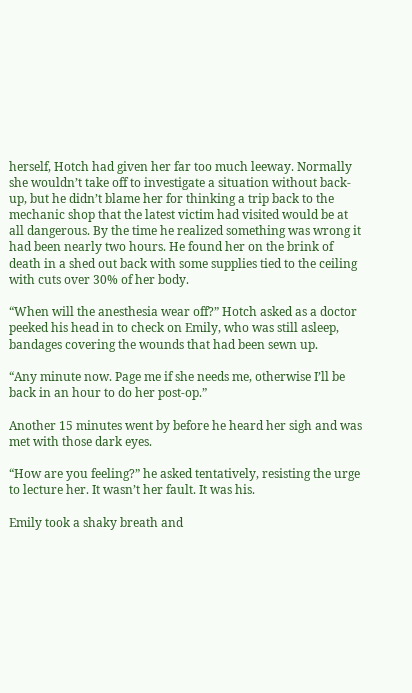herself, Hotch had given her far too much leeway. Normally she wouldn’t take off to investigate a situation without back-up, but he didn’t blame her for thinking a trip back to the mechanic shop that the latest victim had visited would be at all dangerous. By the time he realized something was wrong it had been nearly two hours. He found her on the brink of death in a shed out back with some supplies tied to the ceiling with cuts over 30% of her body.

“When will the anesthesia wear off?” Hotch asked as a doctor peeked his head in to check on Emily, who was still asleep, bandages covering the wounds that had been sewn up.

“Any minute now. Page me if she needs me, otherwise I’ll be back in an hour to do her post-op.”

Another 15 minutes went by before he heard her sigh and was met with those dark eyes.

“How are you feeling?” he asked tentatively, resisting the urge to lecture her. It wasn’t her fault. It was his.

Emily took a shaky breath and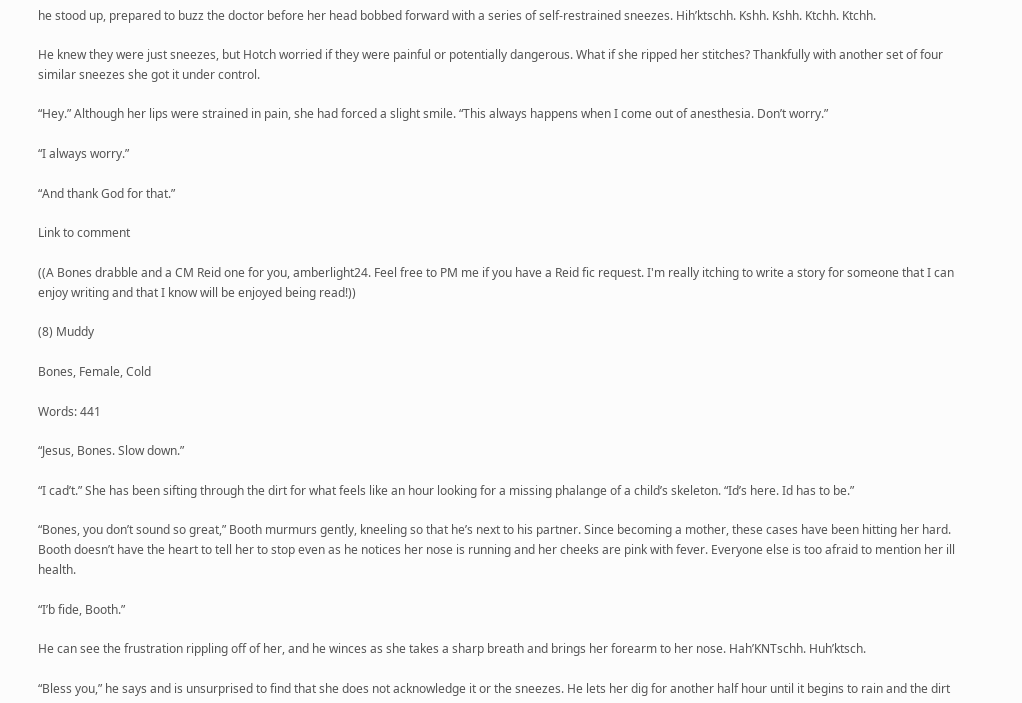he stood up, prepared to buzz the doctor before her head bobbed forward with a series of self-restrained sneezes. Hih’ktschh. Kshh. Kshh. Ktchh. Ktchh.

He knew they were just sneezes, but Hotch worried if they were painful or potentially dangerous. What if she ripped her stitches? Thankfully with another set of four similar sneezes she got it under control.

“Hey.” Although her lips were strained in pain, she had forced a slight smile. “This always happens when I come out of anesthesia. Don’t worry.”

“I always worry.”

“And thank God for that.”

Link to comment

((A Bones drabble and a CM Reid one for you, amberlight24. Feel free to PM me if you have a Reid fic request. I'm really itching to write a story for someone that I can enjoy writing and that I know will be enjoyed being read!))

(8) Muddy

Bones, Female, Cold

Words: 441

“Jesus, Bones. Slow down.”

“I cad’t.” She has been sifting through the dirt for what feels like an hour looking for a missing phalange of a child’s skeleton. “Id’s here. Id has to be.”

“Bones, you don’t sound so great,” Booth murmurs gently, kneeling so that he’s next to his partner. Since becoming a mother, these cases have been hitting her hard. Booth doesn’t have the heart to tell her to stop even as he notices her nose is running and her cheeks are pink with fever. Everyone else is too afraid to mention her ill health.

“I’b fide, Booth.”

He can see the frustration rippling off of her, and he winces as she takes a sharp breath and brings her forearm to her nose. Hah’KNTschh. Huh’ktsch.

“Bless you,” he says and is unsurprised to find that she does not acknowledge it or the sneezes. He lets her dig for another half hour until it begins to rain and the dirt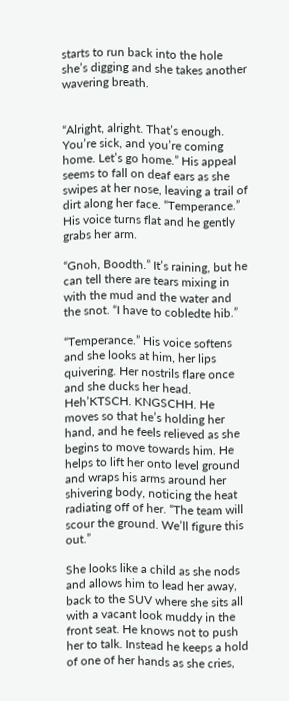starts to run back into the hole she’s digging and she takes another wavering breath.


“Alright, alright. That’s enough. You’re sick, and you’re coming home. Let’s go home.” His appeal seems to fall on deaf ears as she swipes at her nose, leaving a trail of dirt along her face. “Temperance.” His voice turns flat and he gently grabs her arm.

“Gnoh, Boodth.” It’s raining, but he can tell there are tears mixing in with the mud and the water and the snot. “I have to cobledte hib.”

“Temperance.” His voice softens and she looks at him, her lips quivering. Her nostrils flare once and she ducks her head. Heh’KTSCH. KNGSCHH. He moves so that he’s holding her hand, and he feels relieved as she begins to move towards him. He helps to lift her onto level ground and wraps his arms around her shivering body, noticing the heat radiating off of her. “The team will scour the ground. We’ll figure this out.”

She looks like a child as she nods and allows him to lead her away, back to the SUV where she sits all with a vacant look muddy in the front seat. He knows not to push her to talk. Instead he keeps a hold of one of her hands as she cries,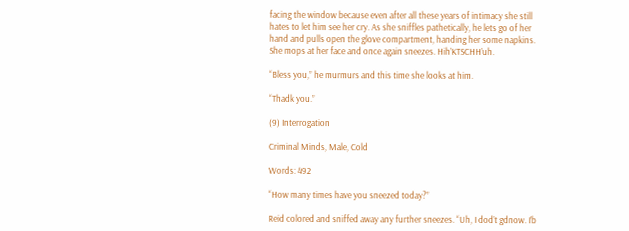facing the window because even after all these years of intimacy she still hates to let him see her cry. As she sniffles pathetically, he lets go of her hand and pulls open the glove compartment, handing her some napkins. She mops at her face and once again sneezes. Hih’KTSCHH’uh.

“Bless you,” he murmurs and this time she looks at him.

“Thadk you.”

(9) Interrogation

Criminal Minds, Male, Cold

Words: 492

“How many times have you sneezed today?”

Reid colored and sniffed away any further sneezes. “Uh, I dod’t gdnow. I’b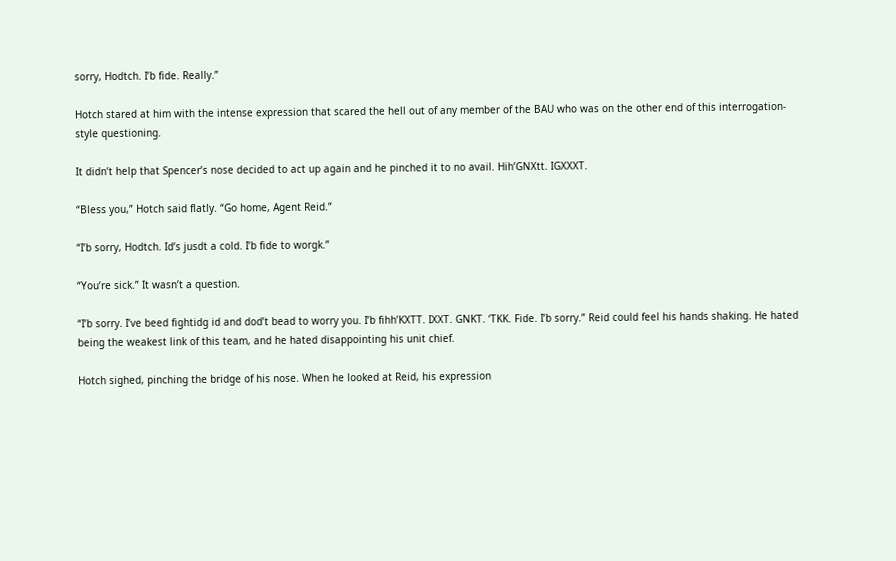sorry, Hodtch. I’b fide. Really.”

Hotch stared at him with the intense expression that scared the hell out of any member of the BAU who was on the other end of this interrogation-style questioning.

It didn’t help that Spencer’s nose decided to act up again and he pinched it to no avail. Hih’GNXtt. IGXXXT.

“Bless you,” Hotch said flatly. “Go home, Agent Reid.”

“I’b sorry, Hodtch. Id’s jusdt a cold. I’b fide to worgk.”

“You’re sick.” It wasn’t a question.

“I’b sorry. I’ve beed fightidg id and dod’t bead to worry you. I’b fihh’KXTT. IXXT. GNKT. ‘TKK. Fide. I’b sorry.” Reid could feel his hands shaking. He hated being the weakest link of this team, and he hated disappointing his unit chief.

Hotch sighed, pinching the bridge of his nose. When he looked at Reid, his expression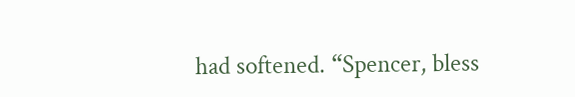had softened. “Spencer, bless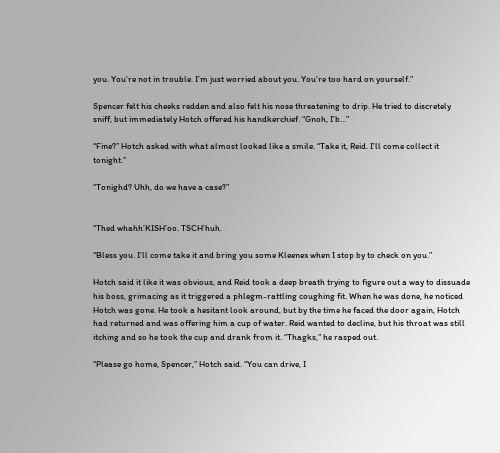you. You’re not in trouble. I’m just worried about you. You’re too hard on yourself.”

Spencer felt his cheeks redden and also felt his nose threatening to drip. He tried to discretely sniff, but immediately Hotch offered his handkerchief. “Gnoh, I’b…”

“Fine?” Hotch asked with what almost looked like a smile. “Take it, Reid. I’ll come collect it tonight.”

“Tonighd? Uhh, do we have a case?”


“Thed whahh’KISH’oo. TSCH’huh.

“Bless you. I’ll come take it and bring you some Kleenex when I stop by to check on you.”

Hotch said it like it was obvious, and Reid took a deep breath trying to figure out a way to dissuade his boss, grimacing as it triggered a phlegm-rattling coughing fit. When he was done, he noticed Hotch was gone. He took a hesitant look around, but by the time he faced the door again, Hotch had returned and was offering him a cup of water. Reid wanted to decline, but his throat was still itching and so he took the cup and drank from it. “Thagks,” he rasped out.

“Please go home, Spencer,” Hotch said. “You can drive, I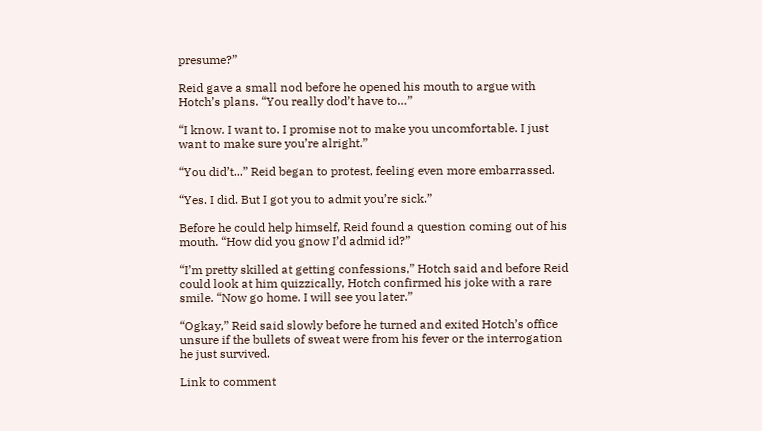presume?”

Reid gave a small nod before he opened his mouth to argue with Hotch’s plans. “You really dod’t have to…”

“I know. I want to. I promise not to make you uncomfortable. I just want to make sure you’re alright.”

“You did’t...” Reid began to protest, feeling even more embarrassed.

“Yes. I did. But I got you to admit you’re sick.”

Before he could help himself, Reid found a question coming out of his mouth. “How did you gnow I’d admid id?”

“I’m pretty skilled at getting confessions,” Hotch said and before Reid could look at him quizzically, Hotch confirmed his joke with a rare smile. “Now go home. I will see you later.”

“Ogkay,” Reid said slowly before he turned and exited Hotch’s office unsure if the bullets of sweat were from his fever or the interrogation he just survived.

Link to comment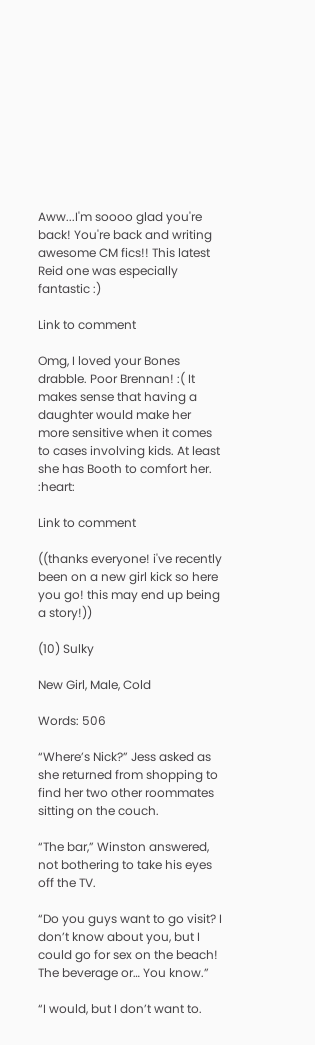Aww...I'm soooo glad you're back! You're back and writing awesome CM fics!! This latest Reid one was especially fantastic :)

Link to comment

Omg, I loved your Bones drabble. Poor Brennan! :( It makes sense that having a daughter would make her more sensitive when it comes to cases involving kids. At least she has Booth to comfort her. :heart:

Link to comment

((thanks everyone! i've recently been on a new girl kick so here you go! this may end up being a story!))

(10) Sulky

New Girl, Male, Cold

Words: 506

“Where’s Nick?” Jess asked as she returned from shopping to find her two other roommates sitting on the couch.

“The bar,” Winston answered, not bothering to take his eyes off the TV.

“Do you guys want to go visit? I don’t know about you, but I could go for sex on the beach! The beverage or… You know.”

“I would, but I don’t want to.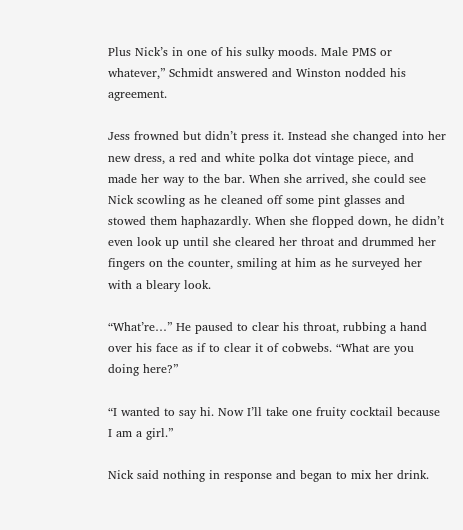Plus Nick’s in one of his sulky moods. Male PMS or whatever,” Schmidt answered and Winston nodded his agreement.

Jess frowned but didn’t press it. Instead she changed into her new dress, a red and white polka dot vintage piece, and made her way to the bar. When she arrived, she could see Nick scowling as he cleaned off some pint glasses and stowed them haphazardly. When she flopped down, he didn’t even look up until she cleared her throat and drummed her fingers on the counter, smiling at him as he surveyed her with a bleary look.

“What’re…” He paused to clear his throat, rubbing a hand over his face as if to clear it of cobwebs. “What are you doing here?”

“I wanted to say hi. Now I’ll take one fruity cocktail because I am a girl.”

Nick said nothing in response and began to mix her drink.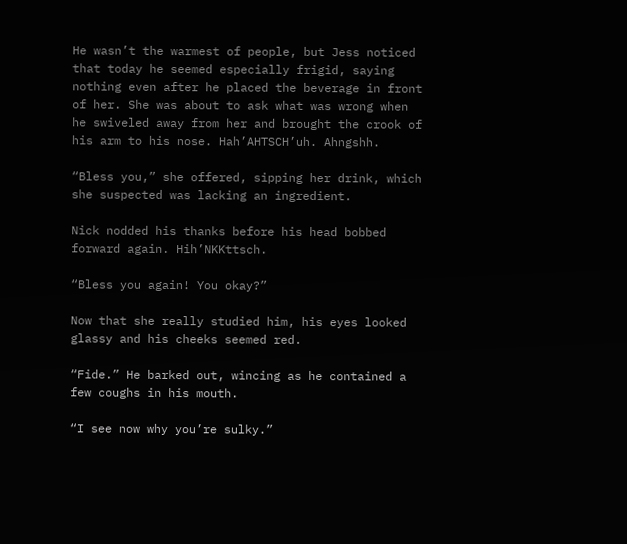He wasn’t the warmest of people, but Jess noticed that today he seemed especially frigid, saying nothing even after he placed the beverage in front of her. She was about to ask what was wrong when he swiveled away from her and brought the crook of his arm to his nose. Hah’AHTSCH’uh. Ahngshh.

“Bless you,” she offered, sipping her drink, which she suspected was lacking an ingredient.

Nick nodded his thanks before his head bobbed forward again. Hih’NKKttsch.

“Bless you again! You okay?”

Now that she really studied him, his eyes looked glassy and his cheeks seemed red.

“Fide.” He barked out, wincing as he contained a few coughs in his mouth.

“I see now why you’re sulky.”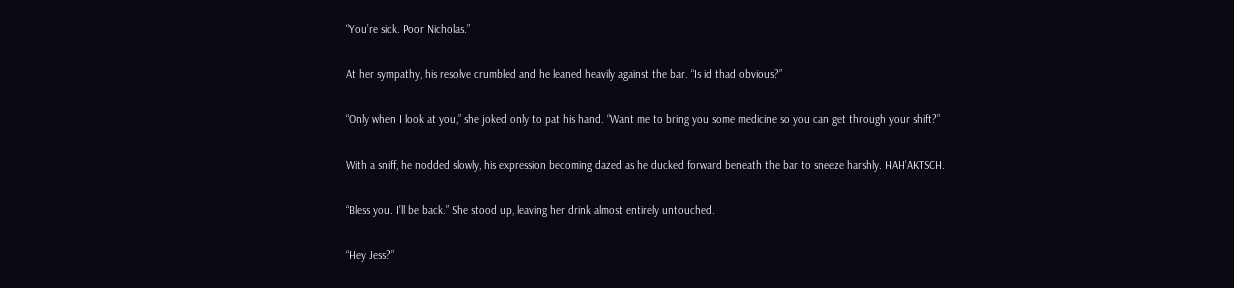“You’re sick. Poor Nicholas.”

At her sympathy, his resolve crumbled and he leaned heavily against the bar. “Is id thad obvious?”

“Only when I look at you,” she joked only to pat his hand. “Want me to bring you some medicine so you can get through your shift?”

With a sniff, he nodded slowly, his expression becoming dazed as he ducked forward beneath the bar to sneeze harshly. HAH’AKTSCH.

“Bless you. I’ll be back.” She stood up, leaving her drink almost entirely untouched.

“Hey Jess?”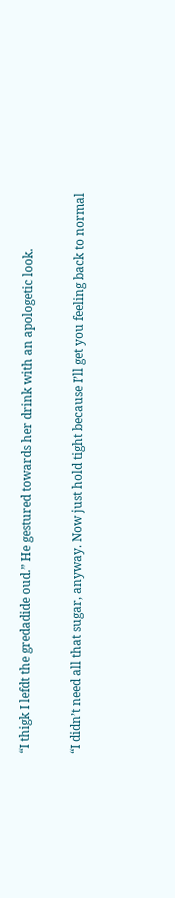“I thigk I lefdt the gredadide oud.” He gestured towards her drink with an apologetic look.

“I didn’t need all that sugar, anyway. Now just hold tight because I’ll get you feeling back to normal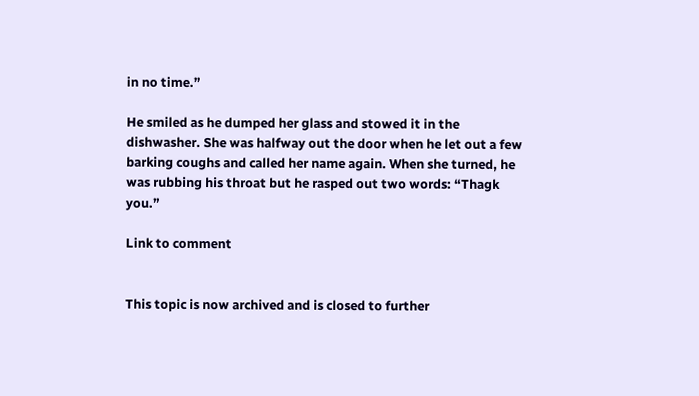in no time.”

He smiled as he dumped her glass and stowed it in the dishwasher. She was halfway out the door when he let out a few barking coughs and called her name again. When she turned, he was rubbing his throat but he rasped out two words: “Thagk you.”

Link to comment


This topic is now archived and is closed to further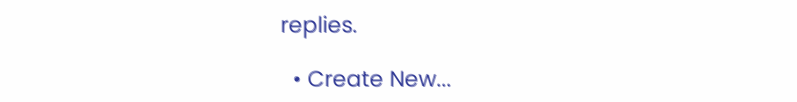replies.

  • Create New...